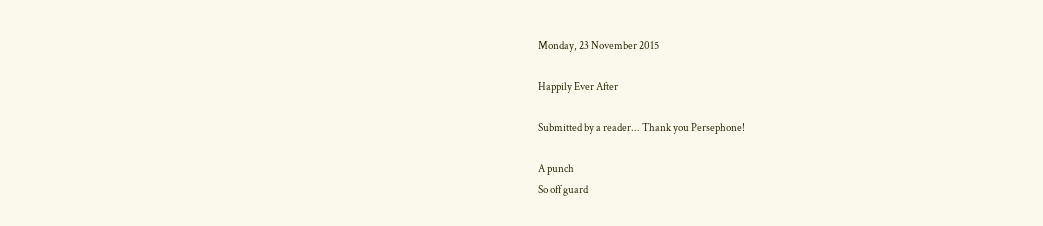Monday, 23 November 2015

Happily Ever After

Submitted by a reader... Thank you Persephone!

A punch
So off guard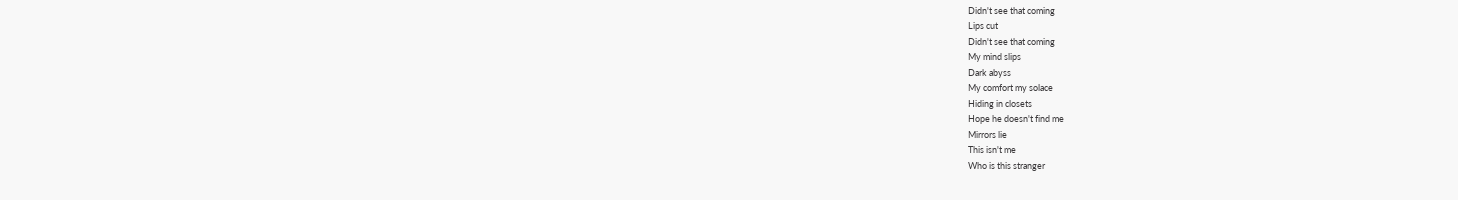Didn't see that coming
Lips cut
Didn't see that coming
My mind slips
Dark abyss
My comfort my solace
Hiding in closets
Hope he doesn't find me
Mirrors lie
This isn't me
Who is this stranger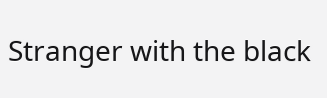Stranger with the black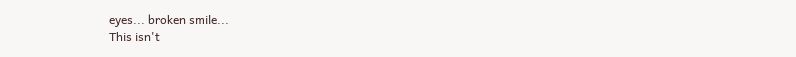eyes... broken smile...
This isn't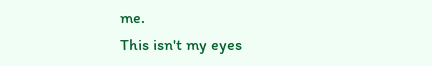me.
This isn't my eyes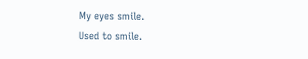My eyes smile.
Used to smile.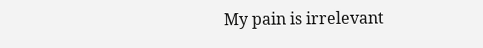My pain is irrelevant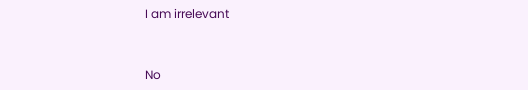I am irrelevant


No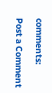comments:

Post a Comment